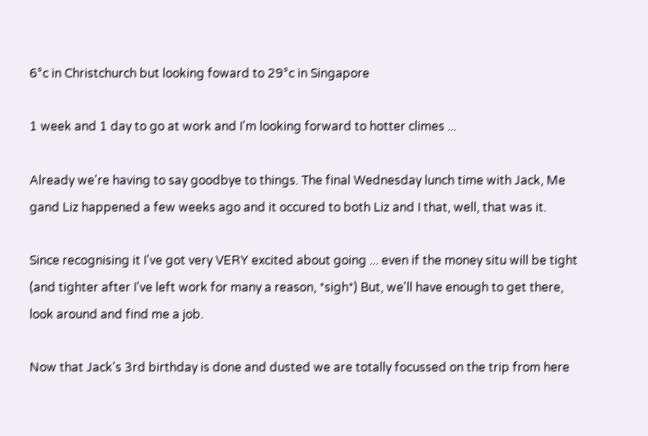6°c in Christchurch but looking foward to 29°c in Singapore

1 week and 1 day to go at work and I'm looking forward to hotter climes ...

Already we're having to say goodbye to things. The final Wednesday lunch time with Jack, Me gand Liz happened a few weeks ago and it occured to both Liz and I that, well, that was it.

Since recognising it I've got very VERY excited about going ... even if the money situ will be tight (and tighter after I've left work for many a reason, *sigh*) But, we'll have enough to get there, look around and find me a job.

Now that Jack's 3rd birthday is done and dusted we are totally focussed on the trip from here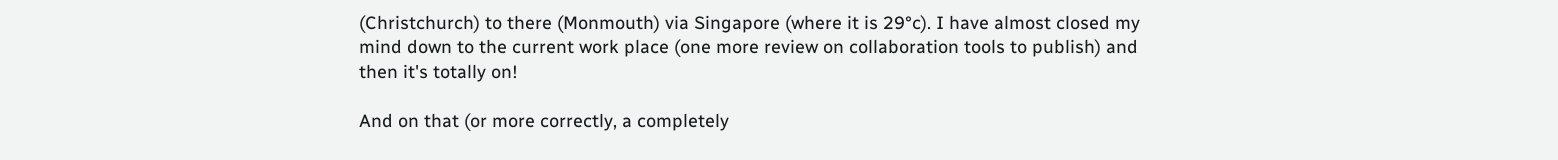(Christchurch) to there (Monmouth) via Singapore (where it is 29°c). I have almost closed my mind down to the current work place (one more review on collaboration tools to publish) and then it's totally on!

And on that (or more correctly, a completely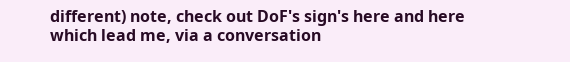different) note, check out DoF's sign's here and here which lead me, via a conversation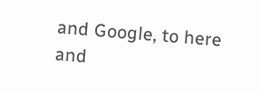and Google, to here and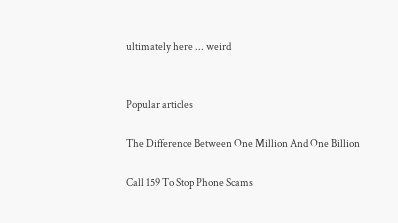ultimately here ... weird


Popular articles

The Difference Between One Million And One Billion

Call 159 To Stop Phone Scams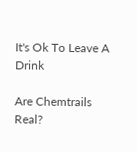It's Ok To Leave A Drink

Are Chemtrails Real?